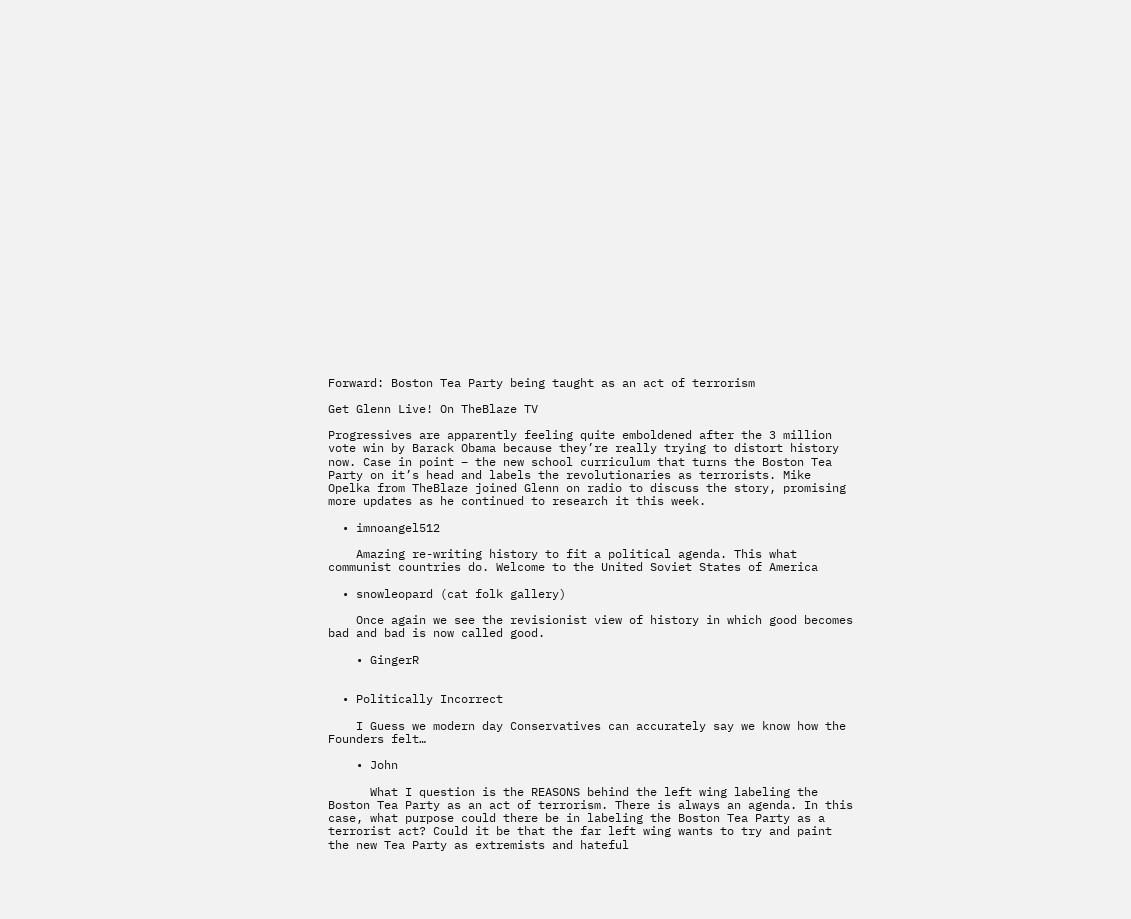Forward: Boston Tea Party being taught as an act of terrorism

Get Glenn Live! On TheBlaze TV

Progressives are apparently feeling quite emboldened after the 3 million vote win by Barack Obama because they’re really trying to distort history now. Case in point – the new school curriculum that turns the Boston Tea Party on it’s head and labels the revolutionaries as terrorists. Mike Opelka from TheBlaze joined Glenn on radio to discuss the story, promising more updates as he continued to research it this week.

  • imnoangel512

    Amazing re-writing history to fit a political agenda. This what communist countries do. Welcome to the United Soviet States of America

  • snowleopard (cat folk gallery)

    Once again we see the revisionist view of history in which good becomes bad and bad is now called good.

    • GingerR


  • Politically Incorrect

    I Guess we modern day Conservatives can accurately say we know how the Founders felt…

    • John

      What I question is the REASONS behind the left wing labeling the Boston Tea Party as an act of terrorism. There is always an agenda. In this case, what purpose could there be in labeling the Boston Tea Party as a terrorist act? Could it be that the far left wing wants to try and paint the new Tea Party as extremists and hateful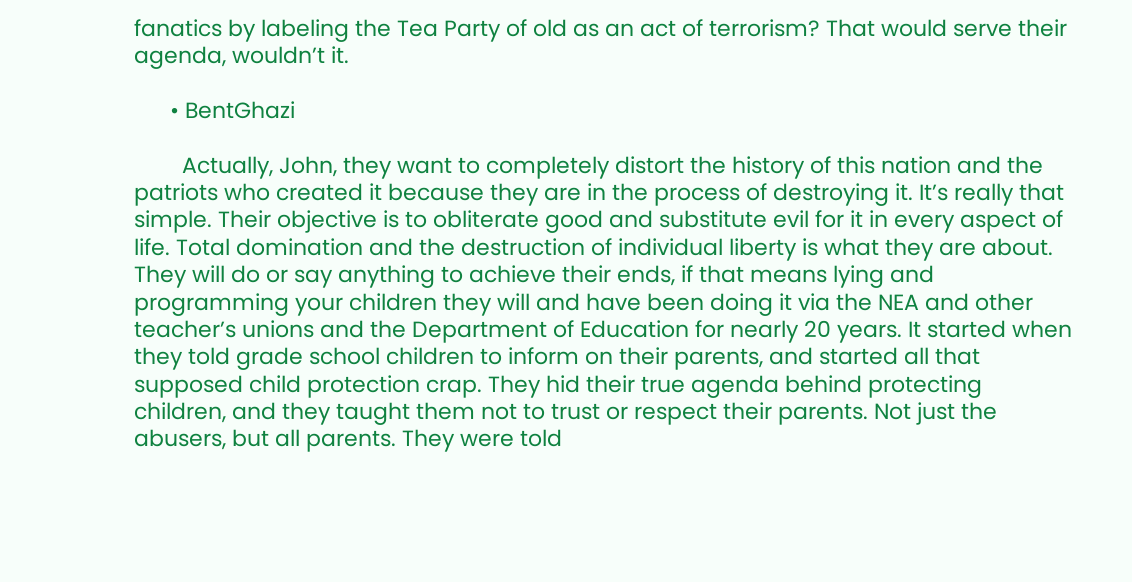fanatics by labeling the Tea Party of old as an act of terrorism? That would serve their agenda, wouldn’t it.

      • BentGhazi

        Actually, John, they want to completely distort the history of this nation and the patriots who created it because they are in the process of destroying it. It’s really that simple. Their objective is to obliterate good and substitute evil for it in every aspect of life. Total domination and the destruction of individual liberty is what they are about. They will do or say anything to achieve their ends, if that means lying and programming your children they will and have been doing it via the NEA and other teacher’s unions and the Department of Education for nearly 20 years. It started when they told grade school children to inform on their parents, and started all that supposed child protection crap. They hid their true agenda behind protecting children, and they taught them not to trust or respect their parents. Not just the abusers, but all parents. They were told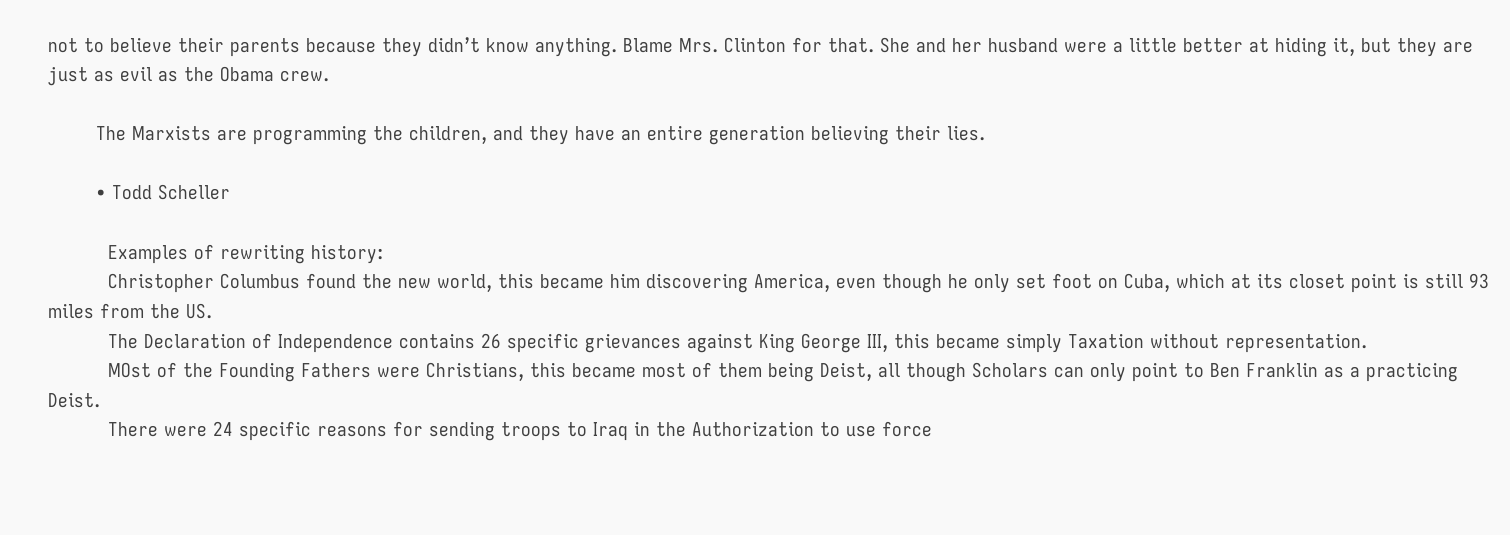not to believe their parents because they didn’t know anything. Blame Mrs. Clinton for that. She and her husband were a little better at hiding it, but they are just as evil as the Obama crew.

        The Marxists are programming the children, and they have an entire generation believing their lies.

        • Todd Scheller

          Examples of rewriting history:
          Christopher Columbus found the new world, this became him discovering America, even though he only set foot on Cuba, which at its closet point is still 93 miles from the US.
          The Declaration of Independence contains 26 specific grievances against King George III, this became simply Taxation without representation.
          MOst of the Founding Fathers were Christians, this became most of them being Deist, all though Scholars can only point to Ben Franklin as a practicing Deist.
          There were 24 specific reasons for sending troops to Iraq in the Authorization to use force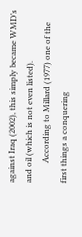against Iraq (2002), this simply became WMD’s and oil (which is not even listed).
          According to Millard (1977) one of the first things a conquering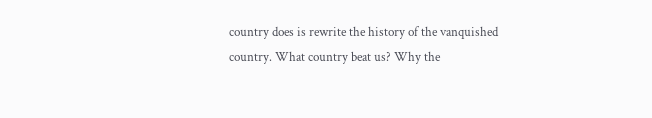country does is rewrite the history of the vanquished country. What country beat us? Why the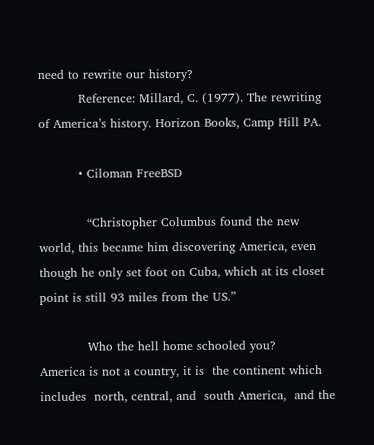need to rewrite our history?
          Reference: Millard, C. (1977). The rewriting of America’s history. Horizon Books, Camp Hill PA.

          • Ciloman FreeBSD

            “Christopher Columbus found the new world, this became him discovering America, even though he only set foot on Cuba, which at its closet point is still 93 miles from the US.”

            Who the hell home schooled you?    America is not a country, it is  the continent which  includes  north, central, and  south America,  and the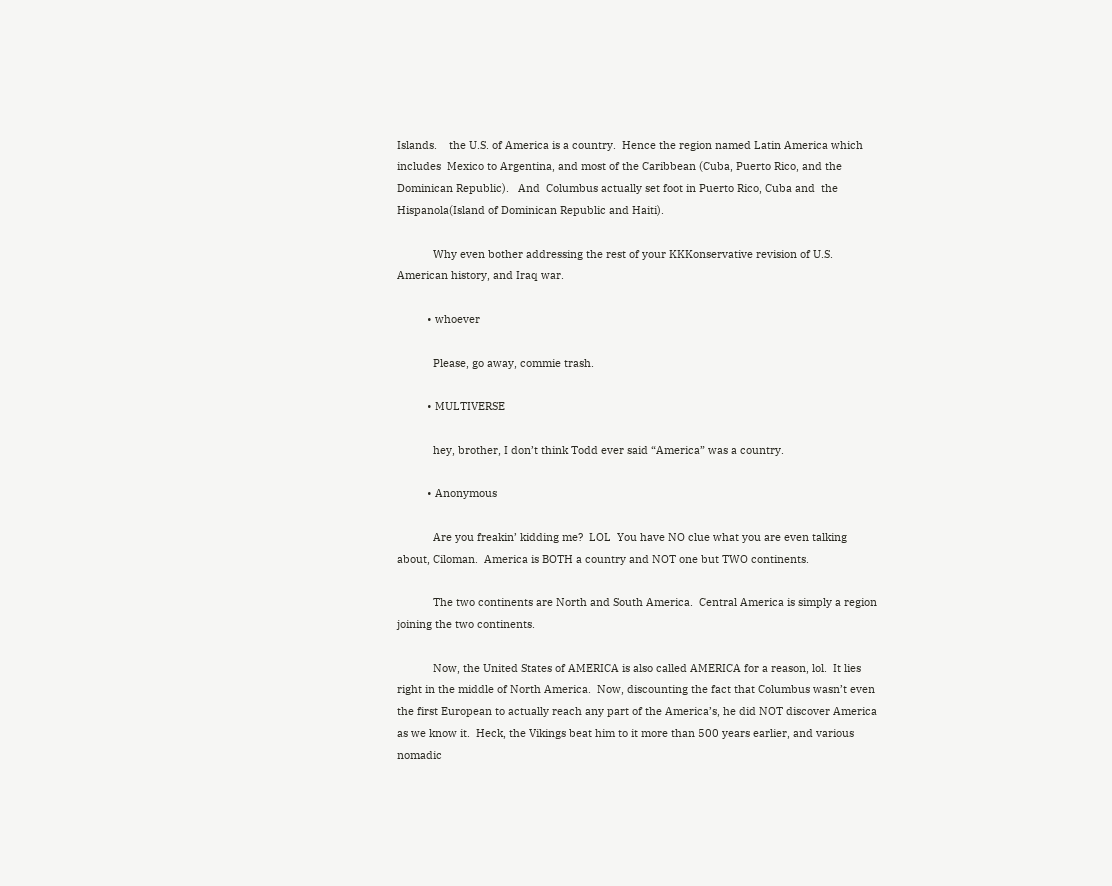Islands.    the U.S. of America is a country.  Hence the region named Latin America which includes  Mexico to Argentina, and most of the Caribbean (Cuba, Puerto Rico, and the Dominican Republic).   And  Columbus actually set foot in Puerto Rico, Cuba and  the Hispanola(Island of Dominican Republic and Haiti).

            Why even bother addressing the rest of your KKKonservative revision of U.S. American history, and Iraq war.

          • whoever

            Please, go away, commie trash.

          • MULTIVERSE

            hey, brother, I don’t think Todd ever said “America” was a country.

          • Anonymous

            Are you freakin’ kidding me?  LOL  You have NO clue what you are even talking about, Ciloman.  America is BOTH a country and NOT one but TWO continents.

            The two continents are North and South America.  Central America is simply a region joining the two continents.

            Now, the United States of AMERICA is also called AMERICA for a reason, lol.  It lies right in the middle of North America.  Now, discounting the fact that Columbus wasn’t even the first European to actually reach any part of the America’s, he did NOT discover America as we know it.  Heck, the Vikings beat him to it more than 500 years earlier, and various nomadic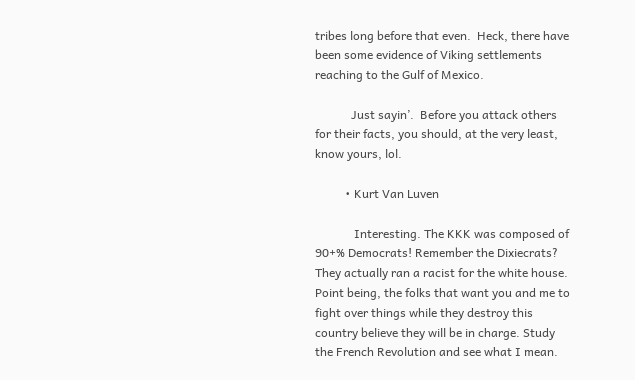tribes long before that even.  Heck, there have been some evidence of Viking settlements reaching to the Gulf of Mexico.

            Just sayin’.  Before you attack others for their facts, you should, at the very least, know yours, lol.

          • Kurt Van Luven

             Interesting. The KKK was composed of 90+% Democrats! Remember the Dixiecrats? They actually ran a racist for the white house.  Point being, the folks that want you and me to fight over things while they destroy this country believe they will be in charge. Study the French Revolution and see what I mean.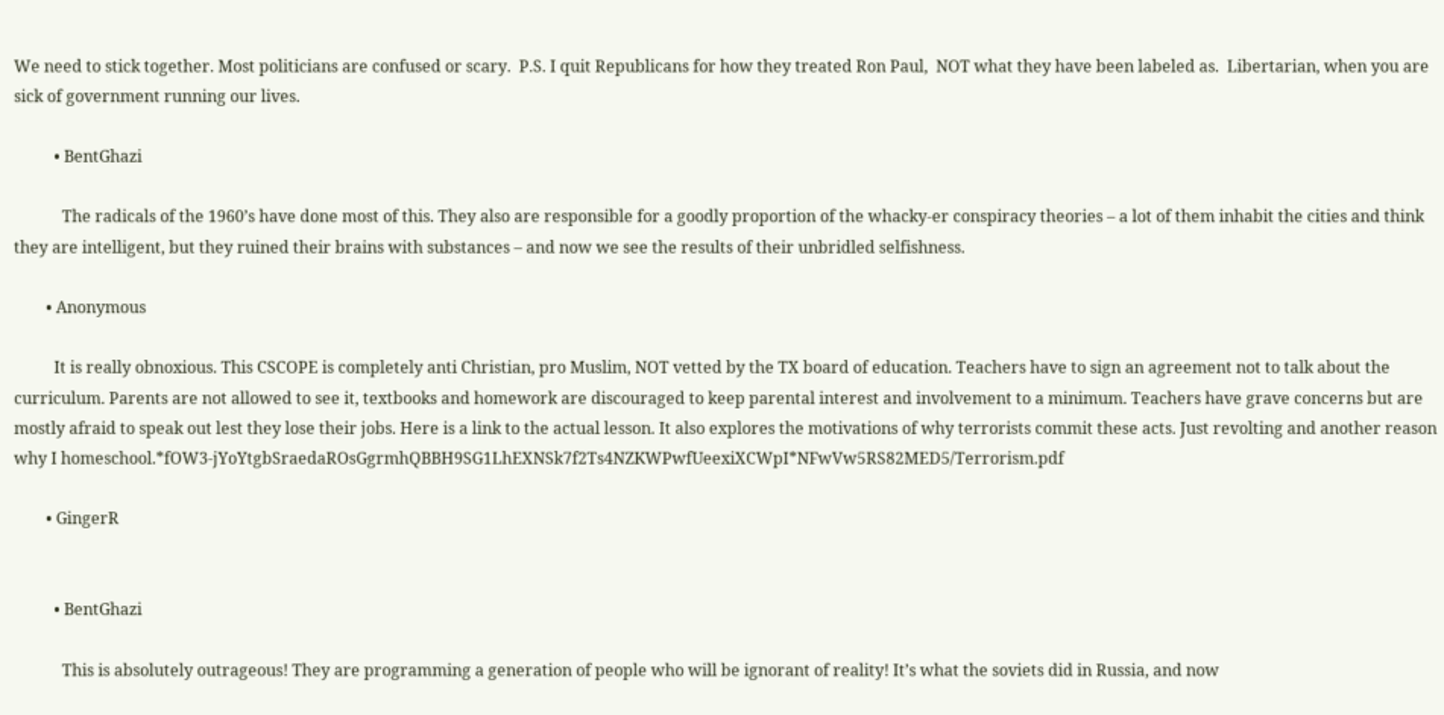We need to stick together. Most politicians are confused or scary.  P.S. I quit Republicans for how they treated Ron Paul,  NOT what they have been labeled as.  Libertarian, when you are sick of government running our lives.

          • BentGhazi

            The radicals of the 1960’s have done most of this. They also are responsible for a goodly proportion of the whacky-er conspiracy theories – a lot of them inhabit the cities and think they are intelligent, but they ruined their brains with substances – and now we see the results of their unbridled selfishness.

        • Anonymous

          It is really obnoxious. This CSCOPE is completely anti Christian, pro Muslim, NOT vetted by the TX board of education. Teachers have to sign an agreement not to talk about the curriculum. Parents are not allowed to see it, textbooks and homework are discouraged to keep parental interest and involvement to a minimum. Teachers have grave concerns but are mostly afraid to speak out lest they lose their jobs. Here is a link to the actual lesson. It also explores the motivations of why terrorists commit these acts. Just revolting and another reason why I homeschool.*fOW3-jYoYtgbSraedaROsGgrmhQBBH9SG1LhEXNSk7f2Ts4NZKWPwfUeexiXCWpI*NFwVw5RS82MED5/Terrorism.pdf

        • GingerR


          • BentGhazi

            This is absolutely outrageous! They are programming a generation of people who will be ignorant of reality! It’s what the soviets did in Russia, and now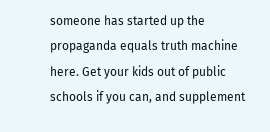someone has started up the propaganda equals truth machine here. Get your kids out of public schools if you can, and supplement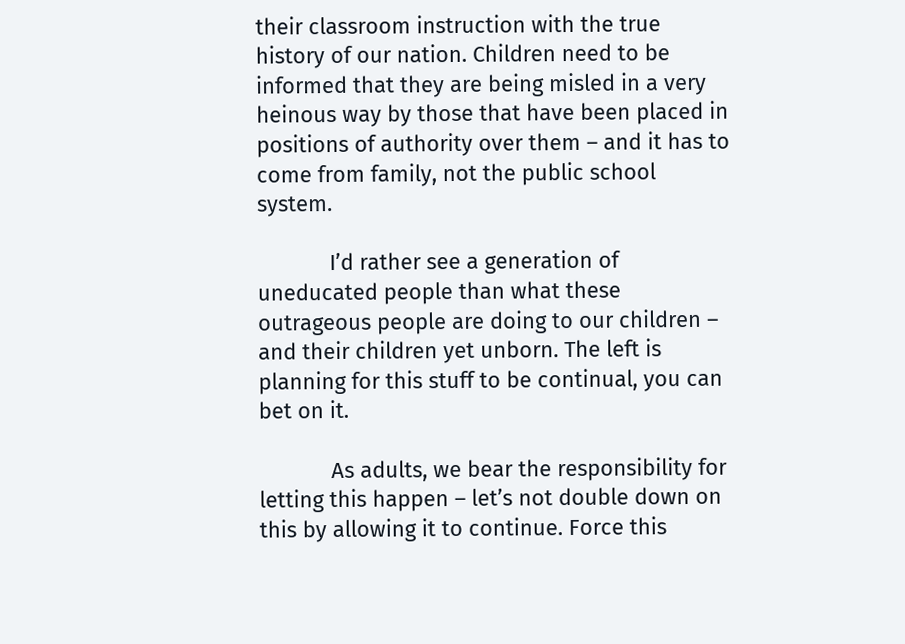their classroom instruction with the true history of our nation. Children need to be informed that they are being misled in a very heinous way by those that have been placed in positions of authority over them – and it has to come from family, not the public school system.

            I’d rather see a generation of uneducated people than what these outrageous people are doing to our children – and their children yet unborn. The left is planning for this stuff to be continual, you can bet on it.

            As adults, we bear the responsibility for letting this happen – let’s not double down on this by allowing it to continue. Force this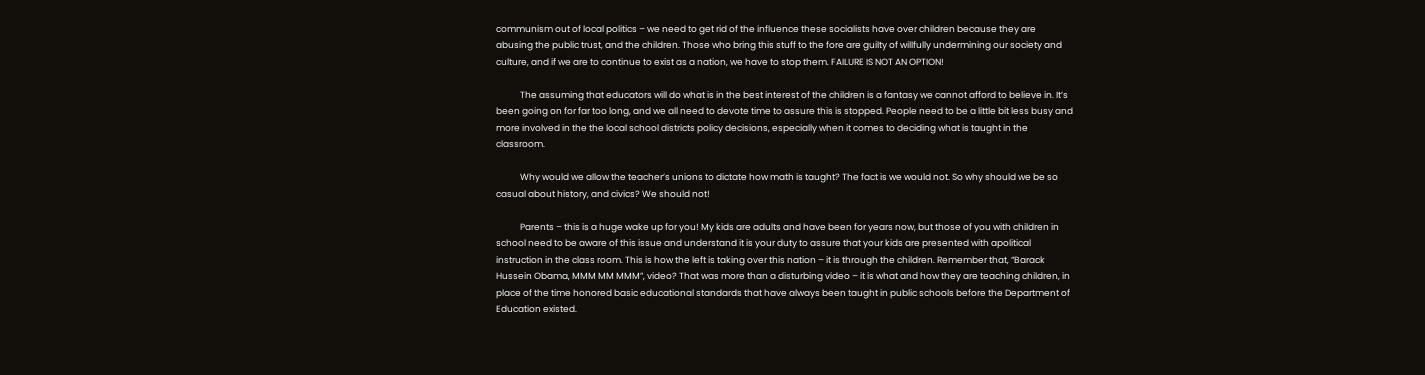communism out of local politics – we need to get rid of the influence these socialists have over children because they are abusing the public trust, and the children. Those who bring this stuff to the fore are guilty of willfully undermining our society and culture, and if we are to continue to exist as a nation, we have to stop them. FAILURE IS NOT AN OPTION!

            The assuming that educators will do what is in the best interest of the children is a fantasy we cannot afford to believe in. It’s been going on for far too long, and we all need to devote time to assure this is stopped. People need to be a little bit less busy and more involved in the the local school districts policy decisions, especially when it comes to deciding what is taught in the classroom.

            Why would we allow the teacher’s unions to dictate how math is taught? The fact is we would not. So why should we be so casual about history, and civics? We should not!

            Parents – this is a huge wake up for you! My kids are adults and have been for years now, but those of you with children in school need to be aware of this issue and understand it is your duty to assure that your kids are presented with apolitical instruction in the class room. This is how the left is taking over this nation – it is through the children. Remember that, “Barack Hussein Obama, MMM MM MMM”, video? That was more than a disturbing video – it is what and how they are teaching children, in place of the time honored basic educational standards that have always been taught in public schools before the Department of Education existed.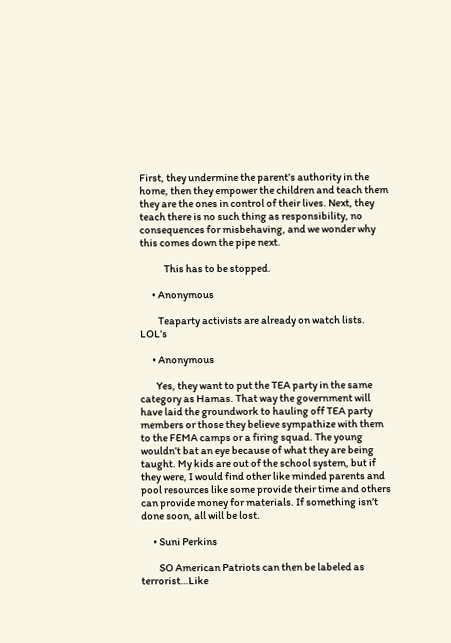First, they undermine the parent’s authority in the home, then they empower the children and teach them they are the ones in control of their lives. Next, they teach there is no such thing as responsibility, no consequences for misbehaving, and we wonder why this comes down the pipe next.

            This has to be stopped.

      • Anonymous

         Teaparty activists are already on watch lists.  LOL’s

      • Anonymous

        Yes, they want to put the TEA party in the same category as Hamas. That way the government will have laid the groundwork to hauling off TEA party members or those they believe sympathize with them to the FEMA camps or a firing squad. The young wouldn’t bat an eye because of what they are being taught. My kids are out of the school system, but if they were, I would find other like minded parents and pool resources like some provide their time and others can provide money for materials. If something isn’t done soon, all will be lost.

      • Suni Perkins

         SO American Patriots can then be labeled as terrorist…Like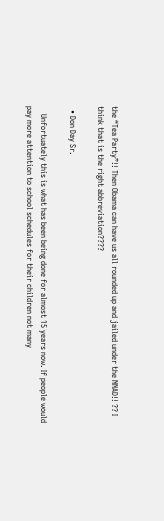the “Tea Party”!! Then Obama can have us all rounded up and jailed under the NNAD!! ?? I think that is the right abbreviation????

  • Don Day Sr.

    Unfortuately this is what has been being done for almost 15 years now. If people would pay more attention to school schedules for their children not many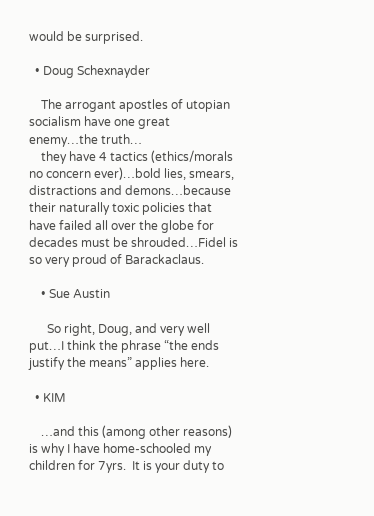would be surprised.

  • Doug Schexnayder

    The arrogant apostles of utopian socialism have one great enemy…the truth…
    they have 4 tactics (ethics/morals no concern ever)…bold lies, smears, distractions and demons…because their naturally toxic policies that have failed all over the globe for decades must be shrouded…Fidel is so very proud of Barackaclaus.

    • Sue Austin

      So right, Doug, and very well put…I think the phrase “the ends justify the means” applies here.

  • KIM

    …and this (among other reasons) is why I have home-schooled my children for 7yrs.  It is your duty to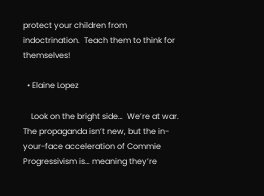protect your children from indoctrination.  Teach them to think for themselves!

  • Elaine Lopez

    Look on the bright side…  We’re at war.  The propaganda isn’t new, but the in-your-face acceleration of Commie Progressivism is… meaning they’re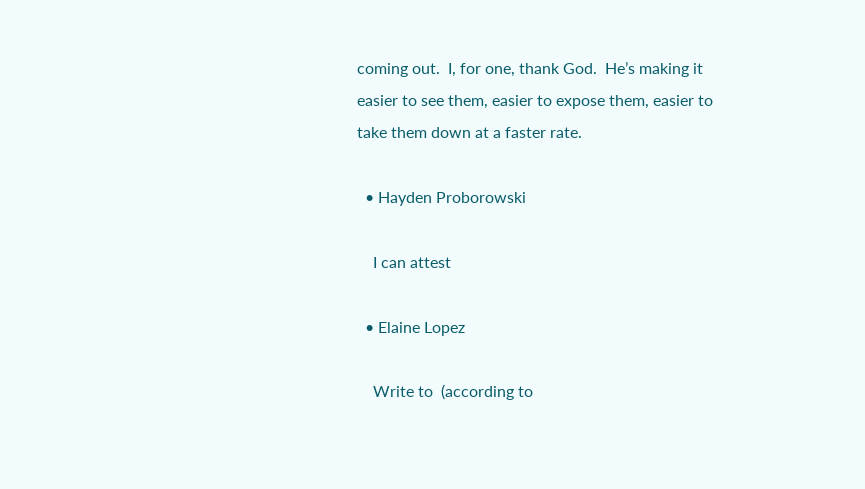coming out.  I, for one, thank God.  He’s making it easier to see them, easier to expose them, easier to take them down at a faster rate.

  • Hayden Proborowski

    I can attest

  • Elaine Lopez

    Write to  (according to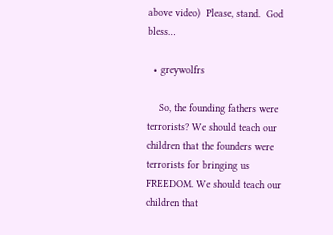above video)  Please, stand.  God bless…

  • greywolfrs

    So, the founding fathers were terrorists? We should teach our children that the founders were terrorists for bringing us FREEDOM. We should teach our children that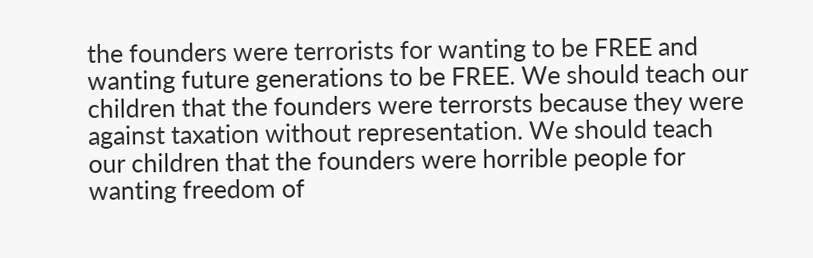the founders were terrorists for wanting to be FREE and wanting future generations to be FREE. We should teach our children that the founders were terrorsts because they were against taxation without representation. We should teach our children that the founders were horrible people for wanting freedom of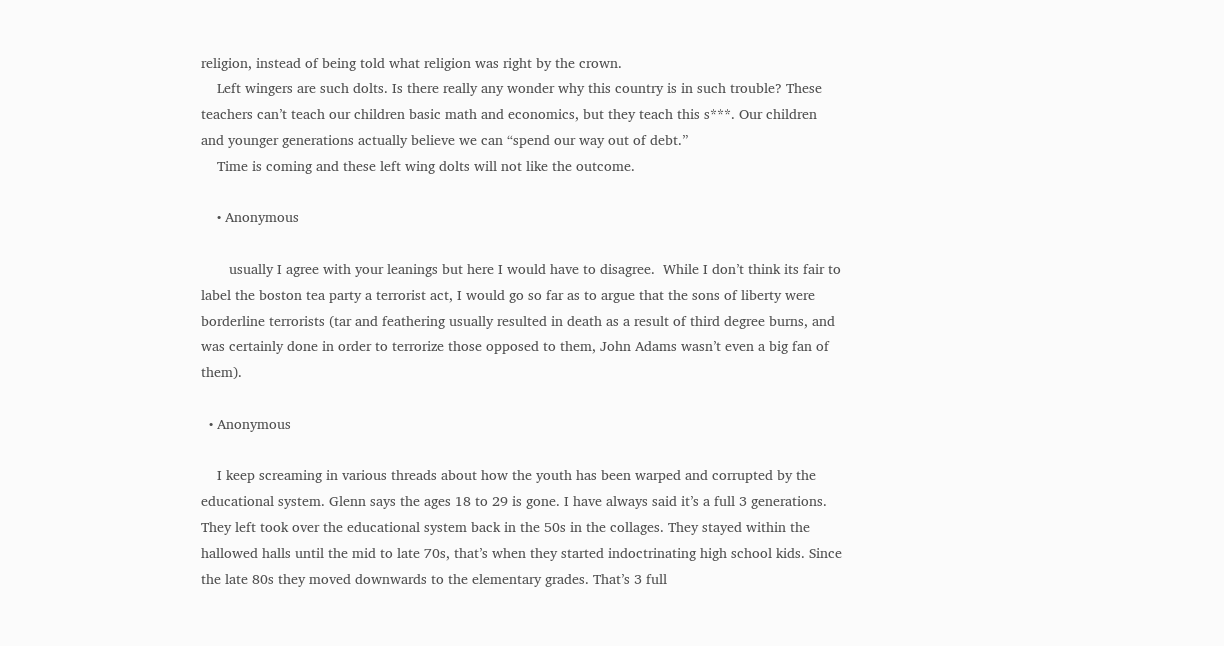religion, instead of being told what religion was right by the crown.
    Left wingers are such dolts. Is there really any wonder why this country is in such trouble? These teachers can’t teach our children basic math and economics, but they teach this s***. Our children and younger generations actually believe we can “spend our way out of debt.”
    Time is coming and these left wing dolts will not like the outcome.

    • Anonymous

       usually I agree with your leanings but here I would have to disagree.  While I don’t think its fair to label the boston tea party a terrorist act, I would go so far as to argue that the sons of liberty were borderline terrorists (tar and feathering usually resulted in death as a result of third degree burns, and was certainly done in order to terrorize those opposed to them, John Adams wasn’t even a big fan of them).

  • Anonymous

    I keep screaming in various threads about how the youth has been warped and corrupted by the educational system. Glenn says the ages 18 to 29 is gone. I have always said it’s a full 3 generations. They left took over the educational system back in the 50s in the collages. They stayed within the hallowed halls until the mid to late 70s, that’s when they started indoctrinating high school kids. Since the late 80s they moved downwards to the elementary grades. That’s 3 full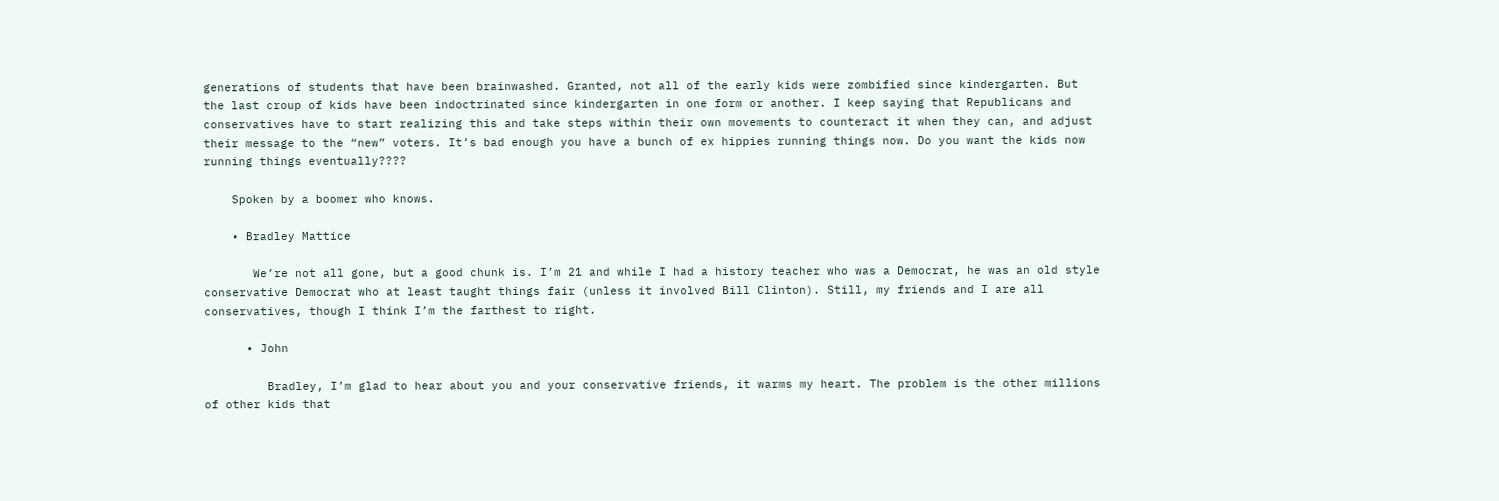generations of students that have been brainwashed. Granted, not all of the early kids were zombified since kindergarten. But the last croup of kids have been indoctrinated since kindergarten in one form or another. I keep saying that Republicans and conservatives have to start realizing this and take steps within their own movements to counteract it when they can, and adjust their message to the “new” voters. It’s bad enough you have a bunch of ex hippies running things now. Do you want the kids now running things eventually????

    Spoken by a boomer who knows.

    • Bradley Mattice

       We’re not all gone, but a good chunk is. I’m 21 and while I had a history teacher who was a Democrat, he was an old style conservative Democrat who at least taught things fair (unless it involved Bill Clinton). Still, my friends and I are all conservatives, though I think I’m the farthest to right.

      • John

         Bradley, I’m glad to hear about you and your conservative friends, it warms my heart. The problem is the other millions of other kids that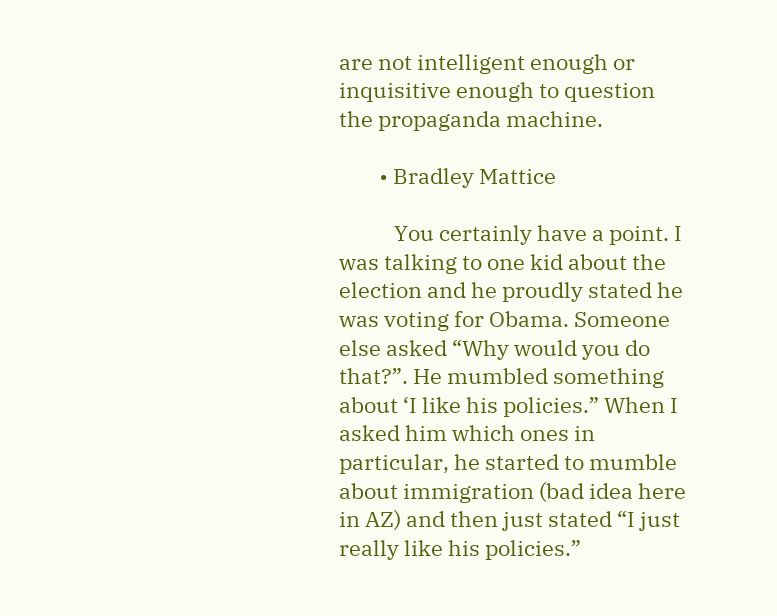are not intelligent enough or inquisitive enough to question the propaganda machine.

        • Bradley Mattice

           You certainly have a point. I was talking to one kid about the election and he proudly stated he was voting for Obama. Someone else asked “Why would you do that?”. He mumbled something about ‘I like his policies.” When I asked him which ones in particular, he started to mumble about immigration (bad idea here in AZ) and then just stated “I just really like his policies.”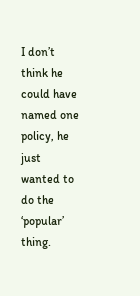I don’t think he could have named one policy, he just wanted to do the ‘popular’ thing.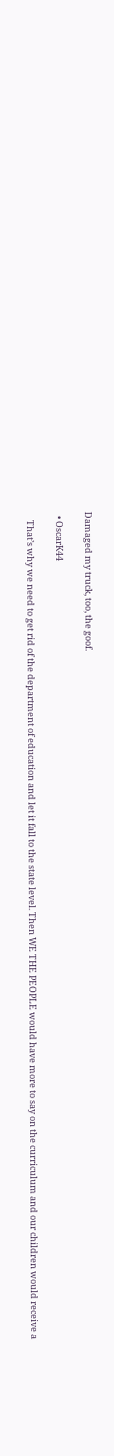Damaged my truck, too, the goof.

  • OscarK44

    That’s why we need to get rid of the department of education and let it fall to the state level. Then WE THE PEOPLE would have more to say on the curriculum and our children would receive a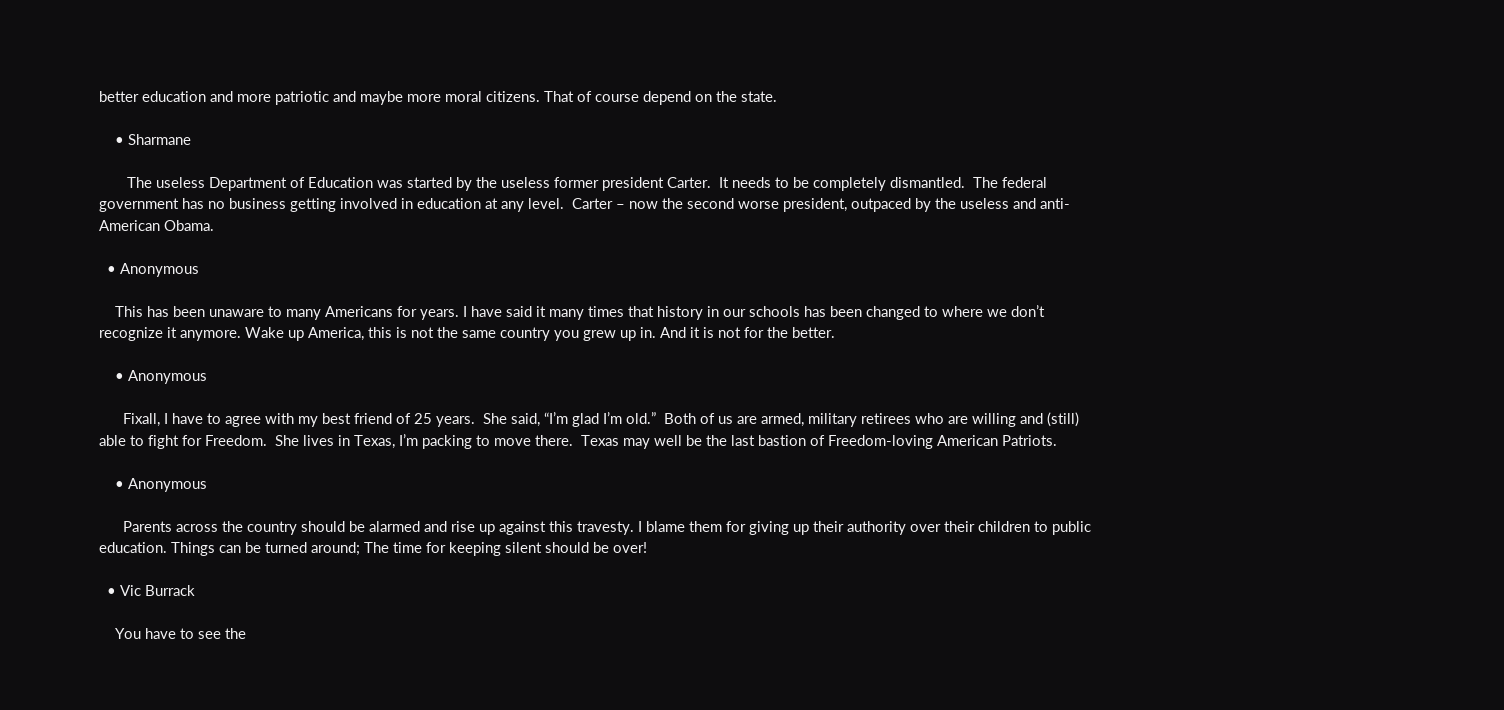better education and more patriotic and maybe more moral citizens. That of course depend on the state.

    • Sharmane

       The useless Department of Education was started by the useless former president Carter.  It needs to be completely dismantled.  The federal government has no business getting involved in education at any level.  Carter – now the second worse president, outpaced by the useless and anti-American Obama.

  • Anonymous

    This has been unaware to many Americans for years. I have said it many times that history in our schools has been changed to where we don’t recognize it anymore. Wake up America, this is not the same country you grew up in. And it is not for the better.

    • Anonymous

      Fixall, I have to agree with my best friend of 25 years.  She said, “I’m glad I’m old.”  Both of us are armed, military retirees who are willing and (still) able to fight for Freedom.  She lives in Texas, I’m packing to move there.  Texas may well be the last bastion of Freedom-loving American Patriots.

    • Anonymous

      Parents across the country should be alarmed and rise up against this travesty. I blame them for giving up their authority over their children to public education. Things can be turned around; The time for keeping silent should be over!

  • Vic Burrack

    You have to see the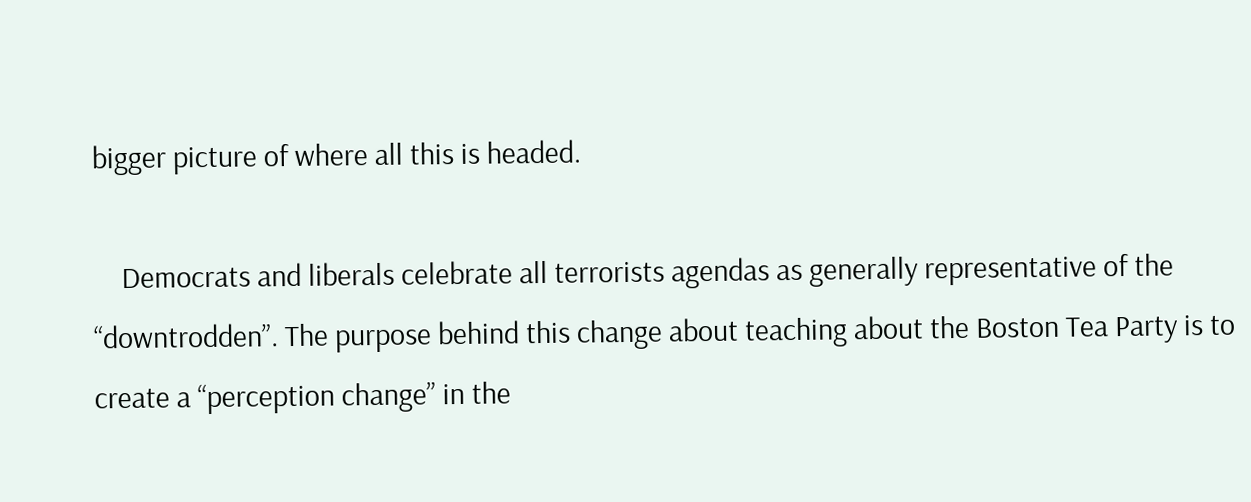bigger picture of where all this is headed.

    Democrats and liberals celebrate all terrorists agendas as generally representative of the “downtrodden”. The purpose behind this change about teaching about the Boston Tea Party is to create a “perception change” in the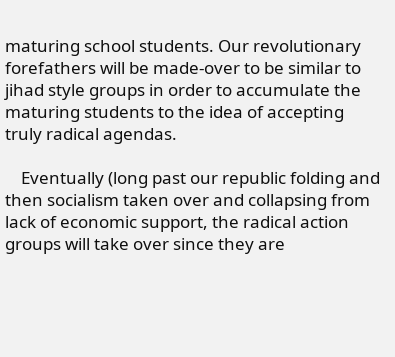maturing school students. Our revolutionary forefathers will be made-over to be similar to jihad style groups in order to accumulate the maturing students to the idea of accepting truly radical agendas.

    Eventually (long past our republic folding and then socialism taken over and collapsing from lack of economic support, the radical action groups will take over since they are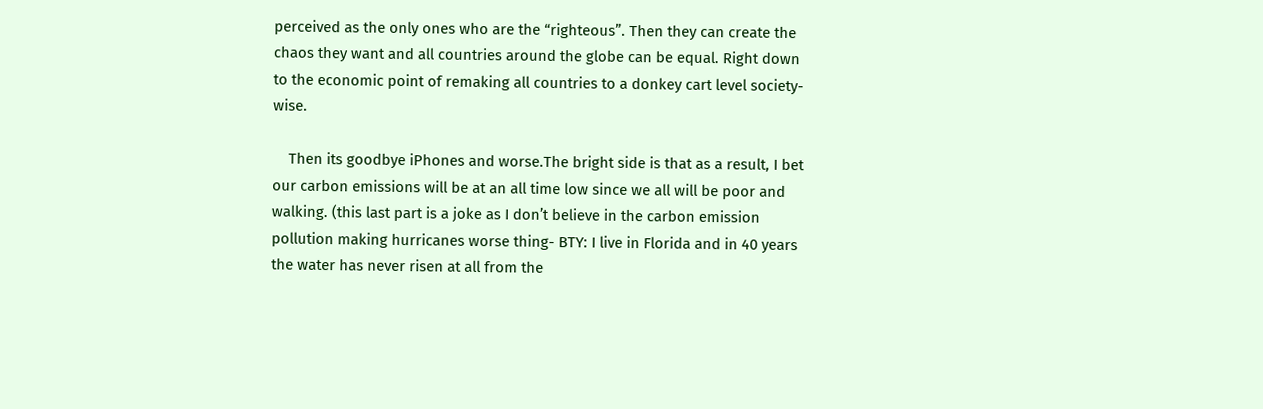perceived as the only ones who are the “righteous”. Then they can create the chaos they want and all countries around the globe can be equal. Right down to the economic point of remaking all countries to a donkey cart level society-wise.

    Then its goodbye iPhones and worse.The bright side is that as a result, I bet our carbon emissions will be at an all time low since we all will be poor and walking. (this last part is a joke as I don’t believe in the carbon emission pollution making hurricanes worse thing- BTY: I live in Florida and in 40 years the water has never risen at all from the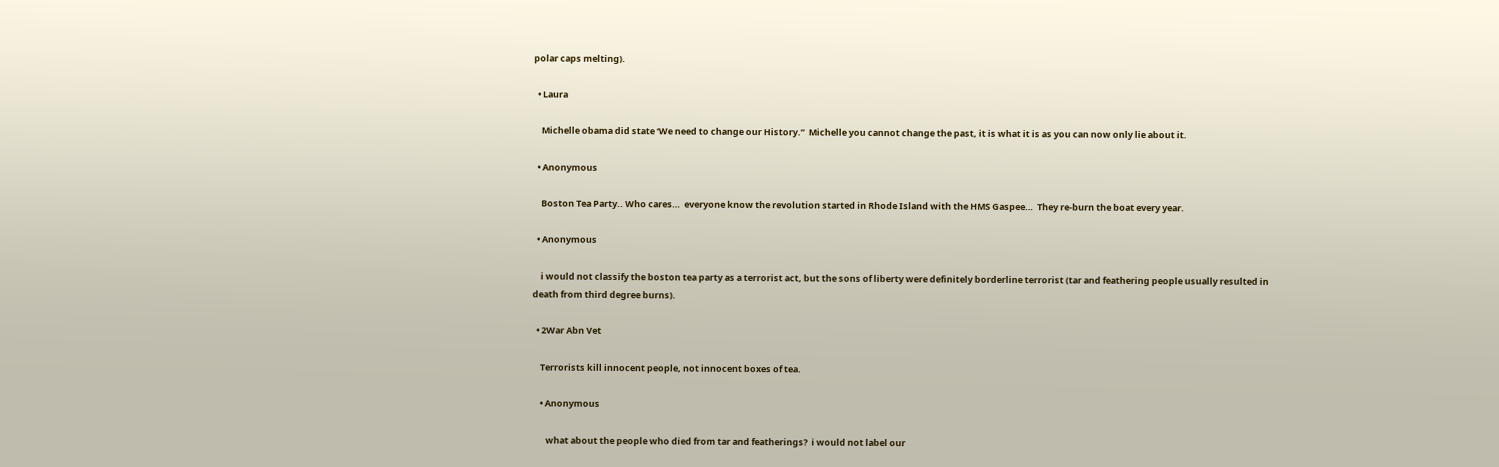polar caps melting).

  • Laura

    Michelle obama did state ‘We need to change our History.”  Michelle you cannot change the past, it is what it is as you can now only lie about it.

  • Anonymous

    Boston Tea Party.. Who cares…  everyone know the revolution started in Rhode Island with the HMS Gaspee…  They re-burn the boat every year.

  • Anonymous

    i would not classify the boston tea party as a terrorist act, but the sons of liberty were definitely borderline terrorist (tar and feathering people usually resulted in death from third degree burns).

  • 2War Abn Vet

    Terrorists kill innocent people, not innocent boxes of tea.

    • Anonymous

       what about the people who died from tar and featherings?  i would not label our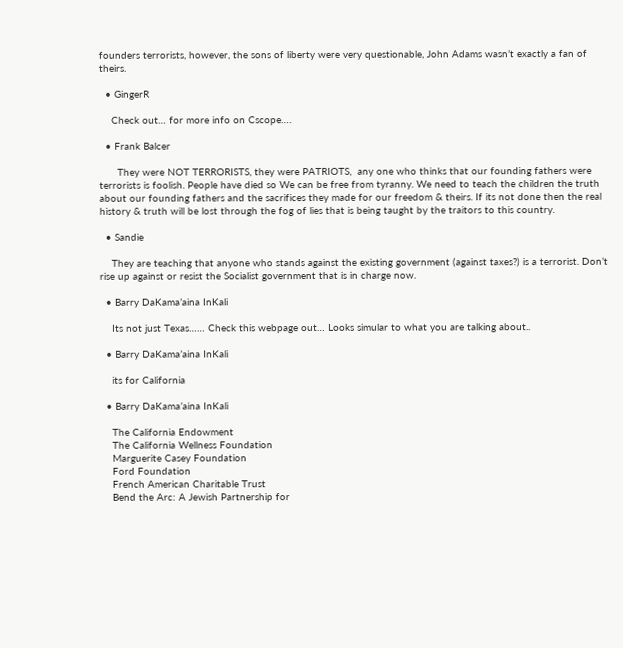founders terrorists, however, the sons of liberty were very questionable, John Adams wasn’t exactly a fan of theirs.

  • GingerR

    Check out… for more info on Cscope….

  • Frank Balcer

      They were NOT TERRORISTS, they were PATRIOTS,  any one who thinks that our founding fathers were terrorists is foolish. People have died so We can be free from tyranny. We need to teach the children the truth about our founding fathers and the sacrifices they made for our freedom & theirs. If its not done then the real history & truth will be lost through the fog of lies that is being taught by the traitors to this country.

  • Sandie

    They are teaching that anyone who stands against the existing government (against taxes?) is a terrorist. Don’t rise up against or resist the Socialist government that is in charge now.

  • Barry DaKama’aina InKali

    Its not just Texas…… Check this webpage out… Looks simular to what you are talking about..

  • Barry DaKama’aina InKali

    its for California

  • Barry DaKama’aina InKali

    The California Endowment
    The California Wellness Foundation
    Marguerite Casey Foundation
    Ford Foundation
    French American Charitable Trust
    Bend the Arc: A Jewish Partnership for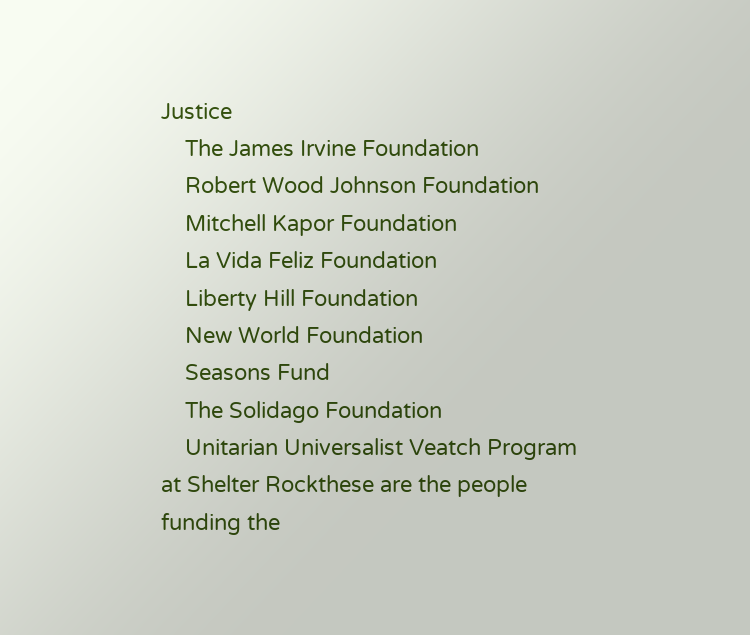Justice
    The James Irvine Foundation
    Robert Wood Johnson Foundation
    Mitchell Kapor Foundation
    La Vida Feliz Foundation
    Liberty Hill Foundation
    New World Foundation
    Seasons Fund
    The Solidago Foundation
    Unitarian Universalist Veatch Program at Shelter Rockthese are the people funding the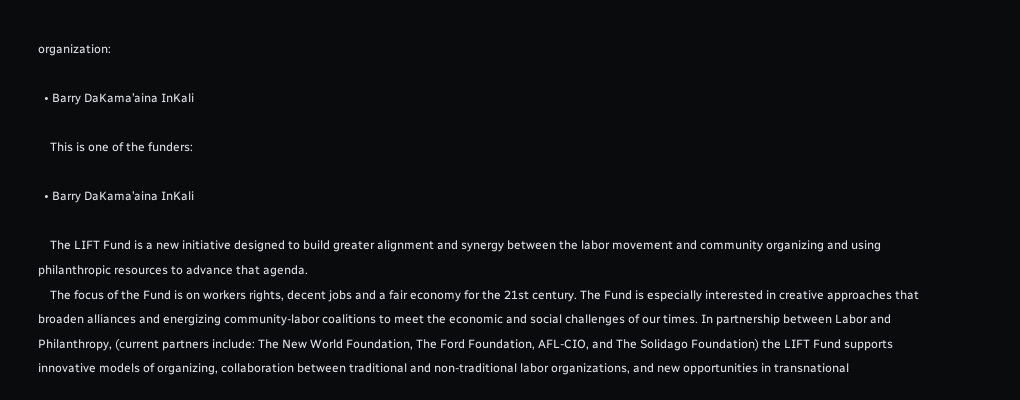organization:

  • Barry DaKama’aina InKali

    This is one of the funders:

  • Barry DaKama’aina InKali

    The LIFT Fund is a new initiative designed to build greater alignment and synergy between the labor movement and community organizing and using philanthropic resources to advance that agenda.
    The focus of the Fund is on workers rights, decent jobs and a fair economy for the 21st century. The Fund is especially interested in creative approaches that broaden alliances and energizing community-labor coalitions to meet the economic and social challenges of our times. In partnership between Labor and Philanthropy, (current partners include: The New World Foundation, The Ford Foundation, AFL-CIO, and The Solidago Foundation) the LIFT Fund supports innovative models of organizing, collaboration between traditional and non-traditional labor organizations, and new opportunities in transnational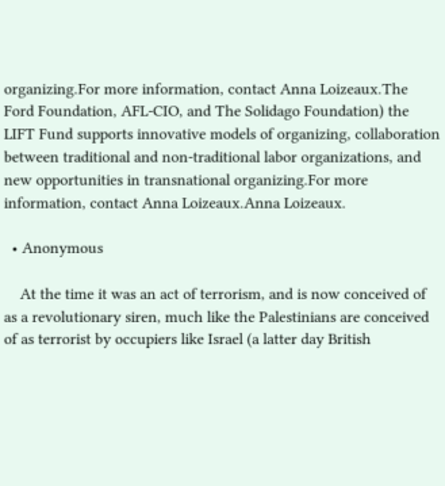organizing.For more information, contact Anna Loizeaux.The Ford Foundation, AFL-CIO, and The Solidago Foundation) the LIFT Fund supports innovative models of organizing, collaboration between traditional and non-traditional labor organizations, and new opportunities in transnational organizing.For more information, contact Anna Loizeaux.Anna Loizeaux.

  • Anonymous

    At the time it was an act of terrorism, and is now conceived of as a revolutionary siren, much like the Palestinians are conceived of as terrorist by occupiers like Israel (a latter day British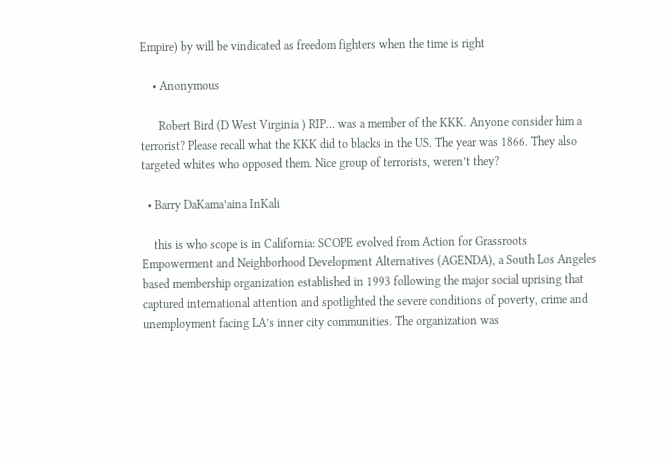Empire) by will be vindicated as freedom fighters when the time is right

    • Anonymous

      Robert Bird (D West Virginia ) RIP… was a member of the KKK. Anyone consider him a terrorist? Please recall what the KKK did to blacks in the US. The year was 1866. They also targeted whites who opposed them. Nice group of terrorists, weren’t they?

  • Barry DaKama’aina InKali

    this is who scope is in California: SCOPE evolved from Action for Grassroots Empowerment and Neighborhood Development Alternatives (AGENDA), a South Los Angeles based membership organization established in 1993 following the major social uprising that captured international attention and spotlighted the severe conditions of poverty, crime and unemployment facing LA’s inner city communities. The organization was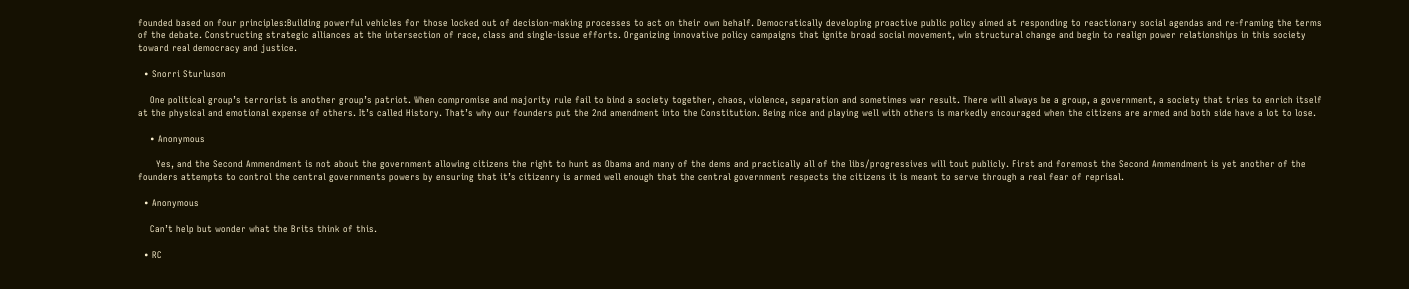founded based on four principles:Building powerful vehicles for those locked out of decision-making processes to act on their own behalf. Democratically developing proactive public policy aimed at responding to reactionary social agendas and re-framing the terms of the debate. Constructing strategic alliances at the intersection of race, class and single-issue efforts. Organizing innovative policy campaigns that ignite broad social movement, win structural change and begin to realign power relationships in this society toward real democracy and justice.

  • Snorri Sturluson

    One political group’s terrorist is another group’s patriot. When compromise and majority rule fail to bind a society together, chaos, violence, separation and sometimes war result. There will always be a group, a government, a society that tries to enrich itself at the physical and emotional expense of others. It’s called History. That’s why our founders put the 2nd amendment into the Constitution. Being nice and playing well with others is markedly encouraged when the citizens are armed and both side have a lot to lose.

    • Anonymous

      Yes, and the Second Ammendment is not about the government allowing citizens the right to hunt as Obama and many of the dems and practically all of the libs/progressives will tout publicly. First and foremost the Second Ammendment is yet another of the founders attempts to control the central governments powers by ensuring that it’s citizenry is armed well enough that the central government respects the citizens it is meant to serve through a real fear of reprisal.

  • Anonymous

    Can’t help but wonder what the Brits think of this.

  • RC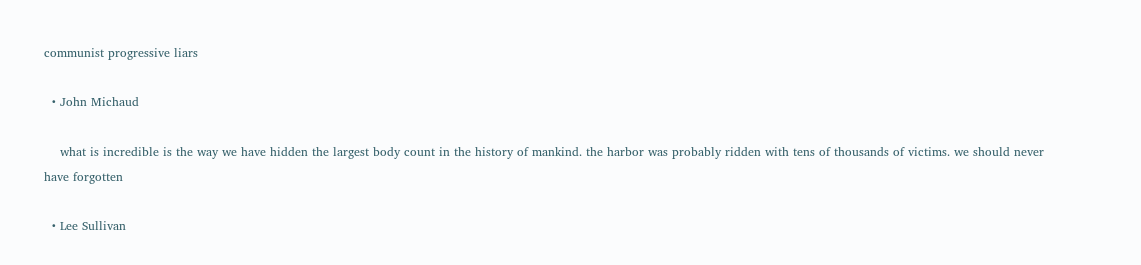communist progressive liars

  • John Michaud

    what is incredible is the way we have hidden the largest body count in the history of mankind. the harbor was probably ridden with tens of thousands of victims. we should never have forgotten

  • Lee Sullivan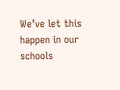We’ve let this happen in our schools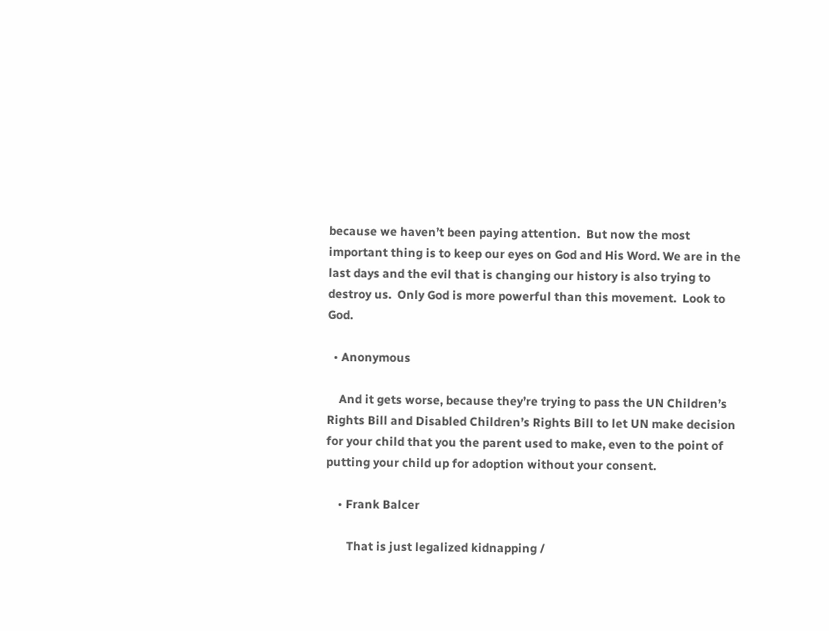because we haven’t been paying attention.  But now the most important thing is to keep our eyes on God and His Word. We are in the last days and the evil that is changing our history is also trying to destroy us.  Only God is more powerful than this movement.  Look to God.

  • Anonymous

    And it gets worse, because they’re trying to pass the UN Children’s Rights Bill and Disabled Children’s Rights Bill to let UN make decision for your child that you the parent used to make, even to the point of putting your child up for adoption without your consent.

    • Frank Balcer

       That is just legalized kidnapping /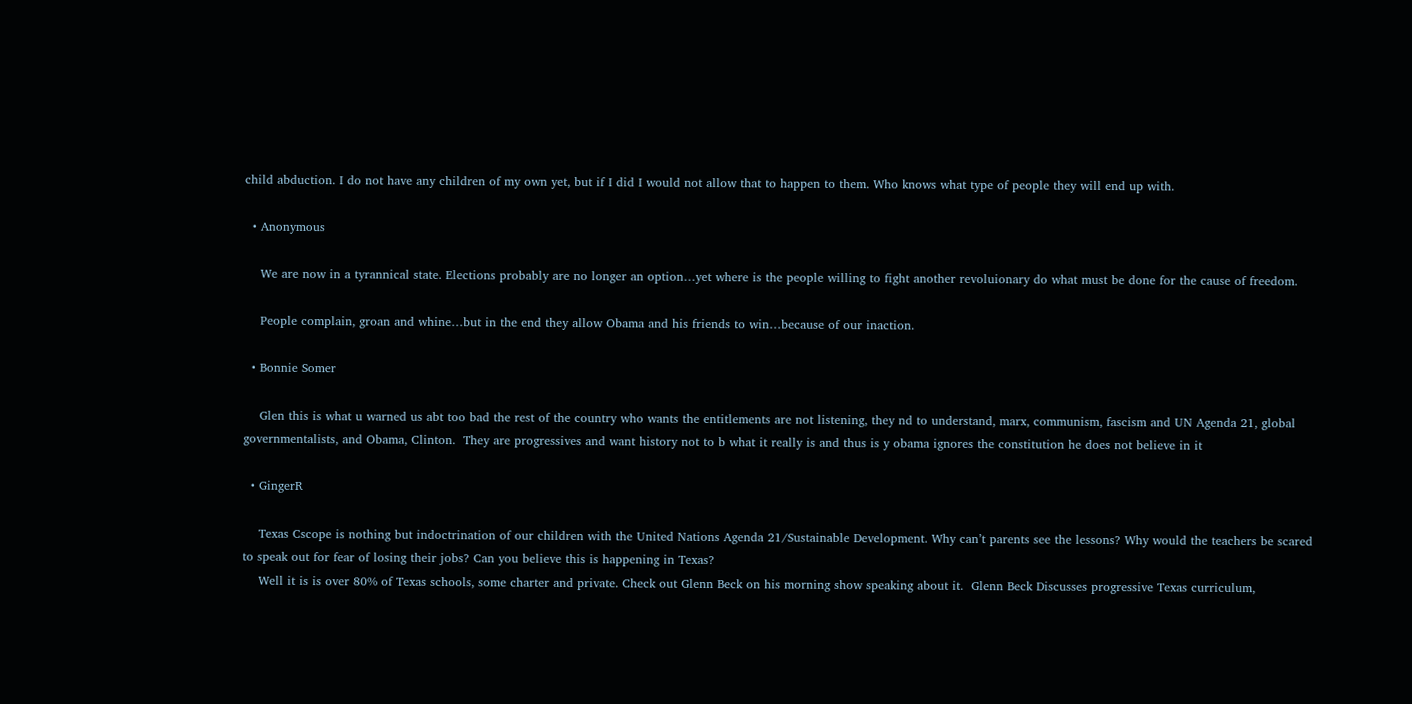child abduction. I do not have any children of my own yet, but if I did I would not allow that to happen to them. Who knows what type of people they will end up with.

  • Anonymous

    We are now in a tyrannical state. Elections probably are no longer an option…yet where is the people willing to fight another revoluionary do what must be done for the cause of freedom.

    People complain, groan and whine…but in the end they allow Obama and his friends to win…because of our inaction.

  • Bonnie Somer

    Glen this is what u warned us abt too bad the rest of the country who wants the entitlements are not listening, they nd to understand, marx, communism, fascism and UN Agenda 21, global governmentalists, and Obama, Clinton.  They are progressives and want history not to b what it really is and thus is y obama ignores the constitution he does not believe in it

  • GingerR

    Texas Cscope is nothing but indoctrination of our children with the United Nations Agenda 21/Sustainable Development. Why can’t parents see the lessons? Why would the teachers be scared to speak out for fear of losing their jobs? Can you believe this is happening in Texas?
    Well it is is over 80% of Texas schools, some charter and private. Check out Glenn Beck on his morning show speaking about it.  Glenn Beck Discusses progressive Texas curriculum,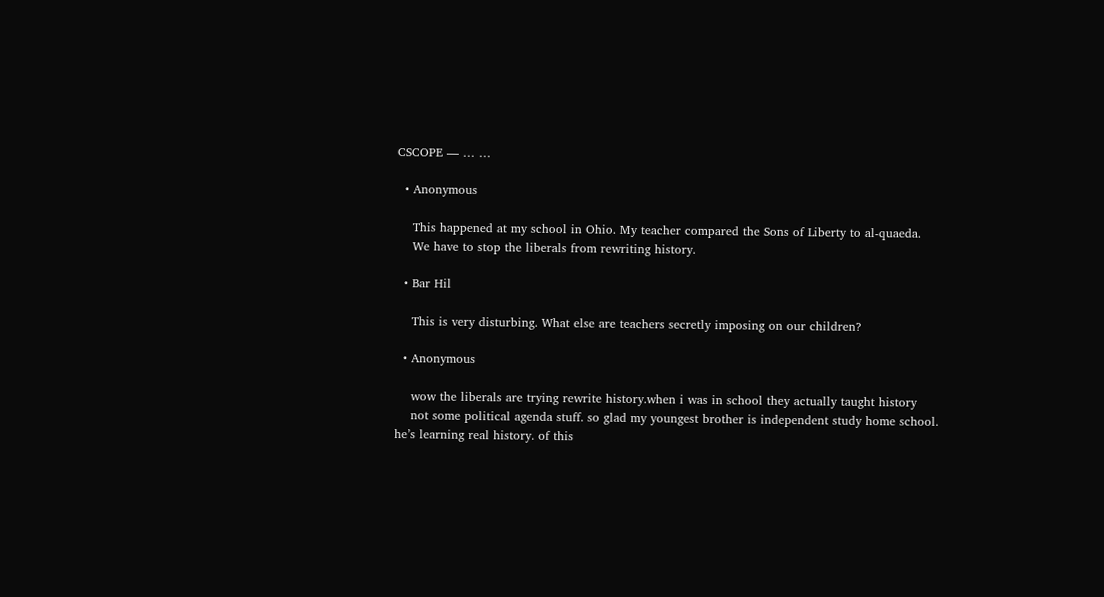CSCOPE — … …

  • Anonymous

    This happened at my school in Ohio. My teacher compared the Sons of Liberty to al-quaeda.
    We have to stop the liberals from rewriting history.

  • Bar Hil

    This is very disturbing. What else are teachers secretly imposing on our children?

  • Anonymous

    wow the liberals are trying rewrite history.when i was in school they actually taught history
    not some political agenda stuff. so glad my youngest brother is independent study home school. he’s learning real history. of this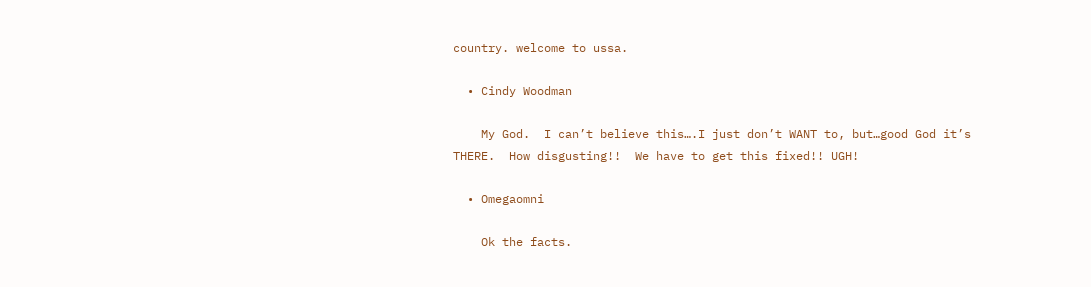country. welcome to ussa.

  • Cindy Woodman

    My God.  I can’t believe this….I just don’t WANT to, but…good God it’s THERE.  How disgusting!!  We have to get this fixed!! UGH!

  • Omegaomni

    Ok the facts.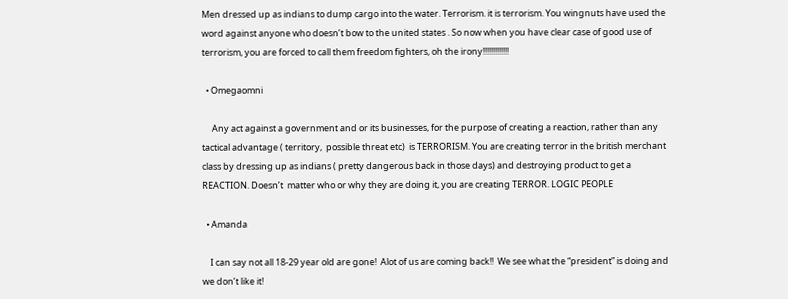Men dressed up as indians to dump cargo into the water. Terrorism. it is terrorism. You wingnuts have used the word against anyone who doesn’t bow to the united states . So now when you have clear case of good use of terrorism, you are forced to call them freedom fighters, oh the irony!!!!!!!!!!!!!

  • Omegaomni

     Any act against a government and or its businesses, for the purpose of creating a reaction, rather than any tactical advantage ( territory,  possible threat etc)  is TERRORISM. You are creating terror in the british merchant class by dressing up as indians ( pretty dangerous back in those days) and destroying product to get a REACTION. Doesn’t  matter who or why they are doing it, you are creating TERROR. LOGIC PEOPLE

  • Amanda

    I can say not all 18-29 year old are gone!  Alot of us are coming back!!  We see what the “president” is doing and we don’t like it!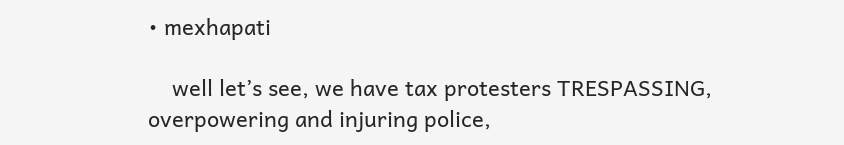• mexhapati

    well let’s see, we have tax protesters TRESPASSING, overpowering and injuring police,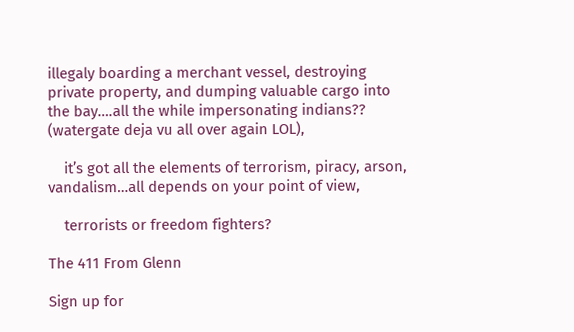illegaly boarding a merchant vessel, destroying private property, and dumping valuable cargo into the bay….all the while impersonating indians?? (watergate deja vu all over again LOL),

    it’s got all the elements of terrorism, piracy, arson, vandalism…all depends on your point of view,

    terrorists or freedom fighters?

The 411 From Glenn

Sign up for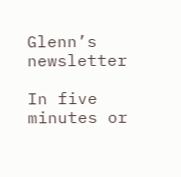Glenn’s newsletter

In five minutes or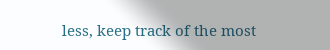less, keep track of the most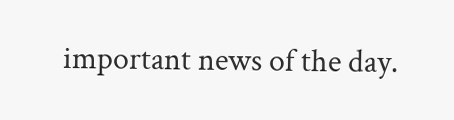important news of the day.